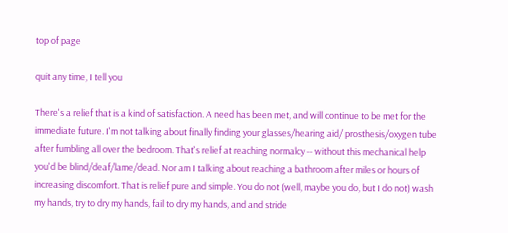top of page

quit any time, I tell you

There's a relief that is a kind of satisfaction. A need has been met, and will continue to be met for the immediate future. I'm not talking about finally finding your glasses/hearing aid/ prosthesis/oxygen tube after fumbling all over the bedroom. That's relief at reaching normalcy -- without this mechanical help you'd be blind/deaf/lame/dead. Nor am I talking about reaching a bathroom after miles or hours of increasing discomfort. That is relief pure and simple. You do not (well, maybe you do, but I do not) wash my hands, try to dry my hands, fail to dry my hands, and and stride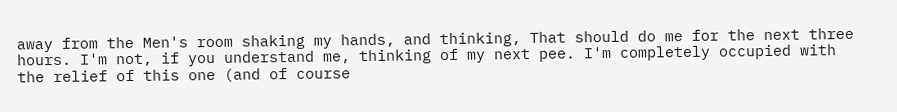away from the Men's room shaking my hands, and thinking, That should do me for the next three hours. I'm not, if you understand me, thinking of my next pee. I'm completely occupied with the relief of this one (and of course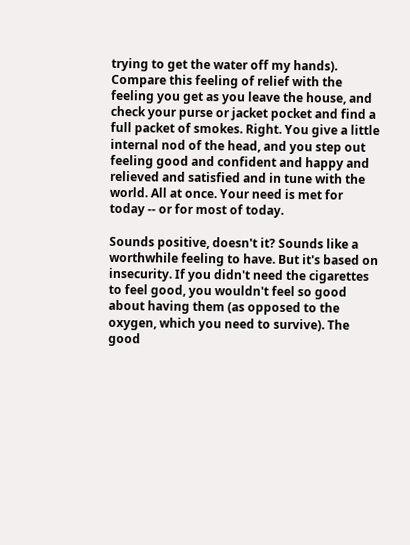trying to get the water off my hands). Compare this feeling of relief with the feeling you get as you leave the house, and check your purse or jacket pocket and find a full packet of smokes. Right. You give a little internal nod of the head, and you step out feeling good and confident and happy and relieved and satisfied and in tune with the world. All at once. Your need is met for today -- or for most of today.

Sounds positive, doesn't it? Sounds like a worthwhile feeling to have. But it's based on insecurity. If you didn't need the cigarettes to feel good, you wouldn't feel so good about having them (as opposed to the oxygen, which you need to survive). The good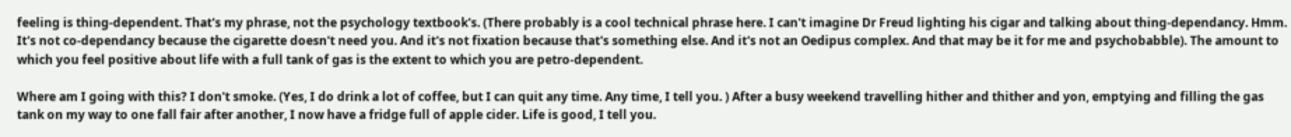feeling is thing-dependent. That's my phrase, not the psychology textbook's. (There probably is a cool technical phrase here. I can't imagine Dr Freud lighting his cigar and talking about thing-dependancy. Hmm. It's not co-dependancy because the cigarette doesn't need you. And it's not fixation because that's something else. And it's not an Oedipus complex. And that may be it for me and psychobabble). The amount to which you feel positive about life with a full tank of gas is the extent to which you are petro-dependent.

Where am I going with this? I don't smoke. (Yes, I do drink a lot of coffee, but I can quit any time. Any time, I tell you. ) After a busy weekend travelling hither and thither and yon, emptying and filling the gas tank on my way to one fall fair after another, I now have a fridge full of apple cider. Life is good, I tell you.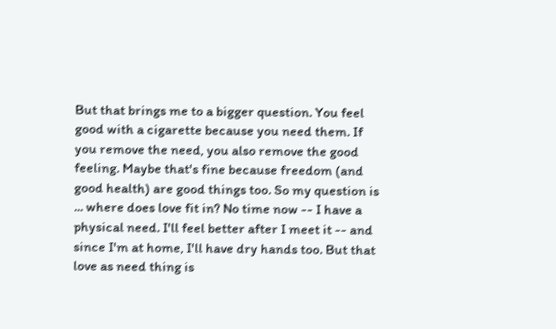But that brings me to a bigger question. You feel good with a cigarette because you need them. If you remove the need, you also remove the good feeling. Maybe that's fine because freedom (and good health) are good things too. So my question is ... where does love fit in? No time now -- I have a physical need. I'll feel better after I meet it -- and since I'm at home, I'll have dry hands too. But that love as need thing is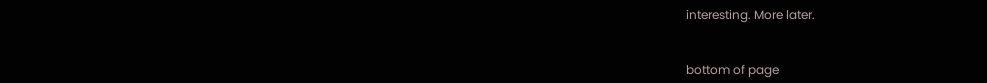interesting. More later.


bottom of page